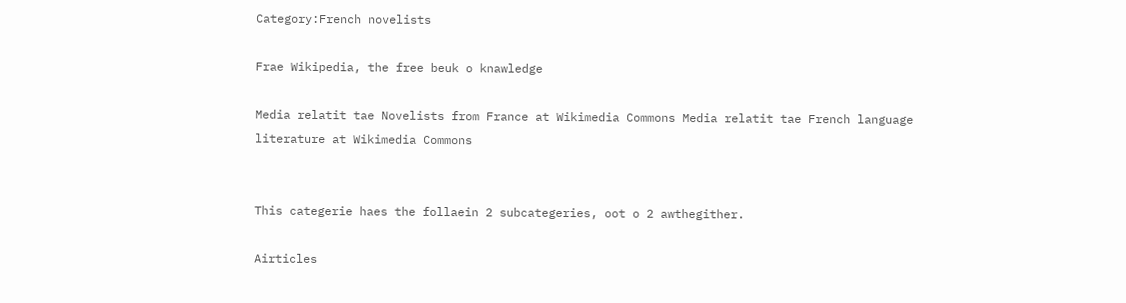Category:French novelists

Frae Wikipedia, the free beuk o knawledge

Media relatit tae Novelists from France at Wikimedia Commons Media relatit tae French language literature at Wikimedia Commons


This categerie haes the follaein 2 subcategeries, oot o 2 awthegither.

Airticles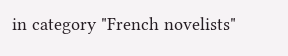in category "French novelists"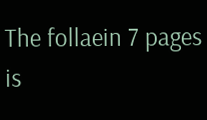The follaein 7 pages is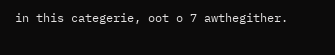in this categerie, oot o 7 awthegither.